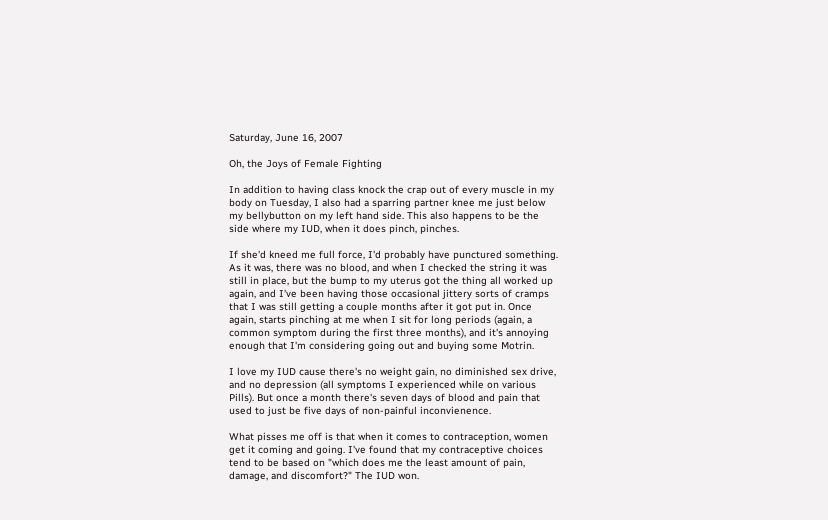Saturday, June 16, 2007

Oh, the Joys of Female Fighting

In addition to having class knock the crap out of every muscle in my body on Tuesday, I also had a sparring partner knee me just below my bellybutton on my left hand side. This also happens to be the side where my IUD, when it does pinch, pinches.

If she'd kneed me full force, I'd probably have punctured something. As it was, there was no blood, and when I checked the string it was still in place, but the bump to my uterus got the thing all worked up again, and I've been having those occasional jittery sorts of cramps that I was still getting a couple months after it got put in. Once again, starts pinching at me when I sit for long periods (again, a common symptom during the first three months), and it's annoying enough that I'm considering going out and buying some Motrin.

I love my IUD cause there's no weight gain, no diminished sex drive, and no depression (all symptoms I experienced while on various Pills). But once a month there's seven days of blood and pain that used to just be five days of non-painful inconvienence.

What pisses me off is that when it comes to contraception, women get it coming and going. I've found that my contraceptive choices tend to be based on "which does me the least amount of pain, damage, and discomfort?" The IUD won.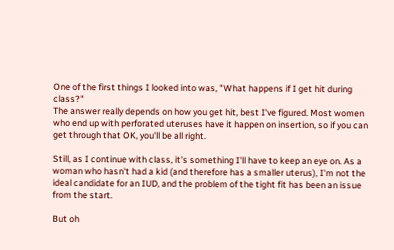One of the first things I looked into was, "What happens if I get hit during class?"
The answer really depends on how you get hit, best I've figured. Most women who end up with perforated uteruses have it happen on insertion, so if you can get through that OK, you'll be all right.

Still, as I continue with class, it's something I'll have to keep an eye on. As a woman who hasn't had a kid (and therefore has a smaller uterus), I'm not the ideal candidate for an IUD, and the problem of the tight fit has been an issue from the start.

But oh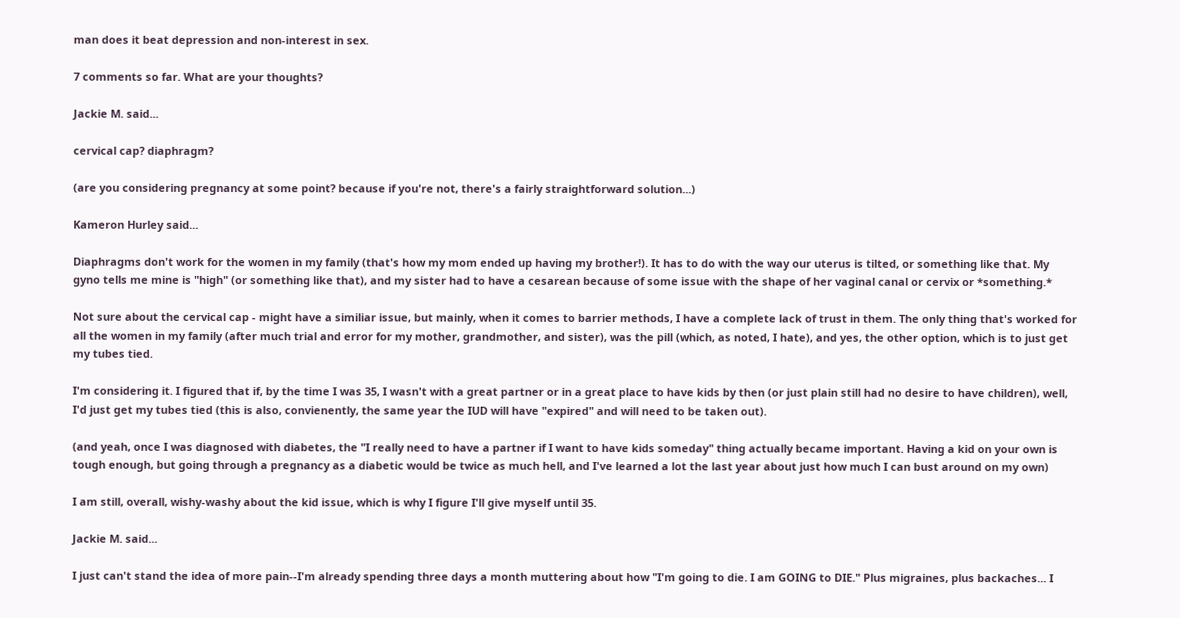man does it beat depression and non-interest in sex.

7 comments so far. What are your thoughts?

Jackie M. said...

cervical cap? diaphragm?

(are you considering pregnancy at some point? because if you're not, there's a fairly straightforward solution...)

Kameron Hurley said...

Diaphragms don't work for the women in my family (that's how my mom ended up having my brother!). It has to do with the way our uterus is tilted, or something like that. My gyno tells me mine is "high" (or something like that), and my sister had to have a cesarean because of some issue with the shape of her vaginal canal or cervix or *something.*

Not sure about the cervical cap - might have a similiar issue, but mainly, when it comes to barrier methods, I have a complete lack of trust in them. The only thing that's worked for all the women in my family (after much trial and error for my mother, grandmother, and sister), was the pill (which, as noted, I hate), and yes, the other option, which is to just get my tubes tied.

I'm considering it. I figured that if, by the time I was 35, I wasn't with a great partner or in a great place to have kids by then (or just plain still had no desire to have children), well, I'd just get my tubes tied (this is also, convienently, the same year the IUD will have "expired" and will need to be taken out).

(and yeah, once I was diagnosed with diabetes, the "I really need to have a partner if I want to have kids someday" thing actually became important. Having a kid on your own is tough enough, but going through a pregnancy as a diabetic would be twice as much hell, and I've learned a lot the last year about just how much I can bust around on my own)

I am still, overall, wishy-washy about the kid issue, which is why I figure I'll give myself until 35.

Jackie M. said...

I just can't stand the idea of more pain--I'm already spending three days a month muttering about how "I'm going to die. I am GOING to DIE." Plus migraines, plus backaches... I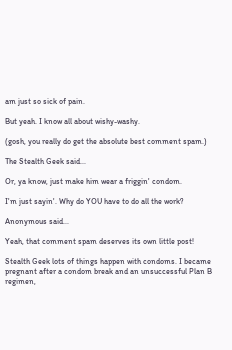am just so sick of pain.

But yeah. I know all about wishy-washy.

(gosh, you really do get the absolute best comment spam.)

The Stealth Geek said...

Or, ya know, just make him wear a friggin' condom.

I'm just sayin'. Why do YOU have to do all the work?

Anonymous said...

Yeah, that comment spam deserves its own little post!

Stealth Geek lots of things happen with condoms. I became pregnant after a condom break and an unsuccessful Plan B regimen,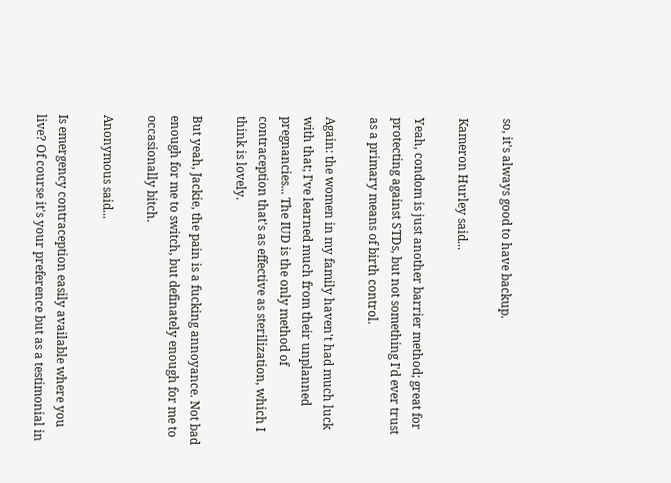so, it's always good to have backup.

Kameron Hurley said...

Yeah, condom is just another barrier method; great for protecting against STDs, but not something I'd ever trust as a primary means of birth control.

Again: the women in my family haven't had much luck with that; I've learned much from their unplanned pregnancies... The IUD is the only method of contraception that's as effective as sterilization, which I think is lovely.

But yeah, Jackie, the pain is a fucking annoyance. Not bad enough for me to switch, but definately enough for me to occasionally bitch.

Anonymous said...

Is emergency contraception easily available where you live? Of course it's your preference but as a testimonial in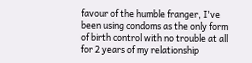favour of the humble franger, I've been using condoms as the only form of birth control with no trouble at all for 2 years of my relationship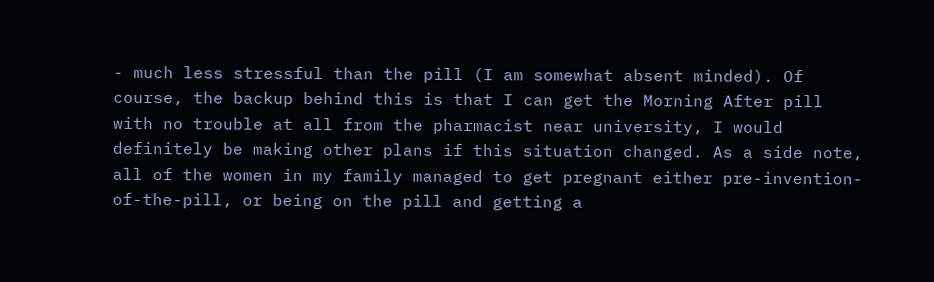- much less stressful than the pill (I am somewhat absent minded). Of course, the backup behind this is that I can get the Morning After pill with no trouble at all from the pharmacist near university, I would definitely be making other plans if this situation changed. As a side note, all of the women in my family managed to get pregnant either pre-invention-of-the-pill, or being on the pill and getting a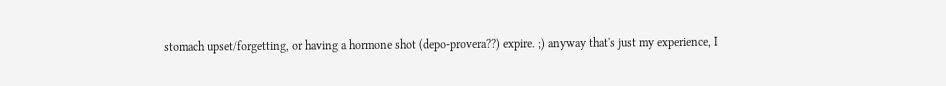stomach upset/forgetting, or having a hormone shot (depo-provera??) expire. ;) anyway that's just my experience, I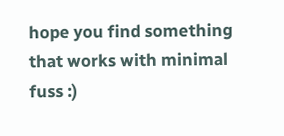hope you find something that works with minimal fuss :)